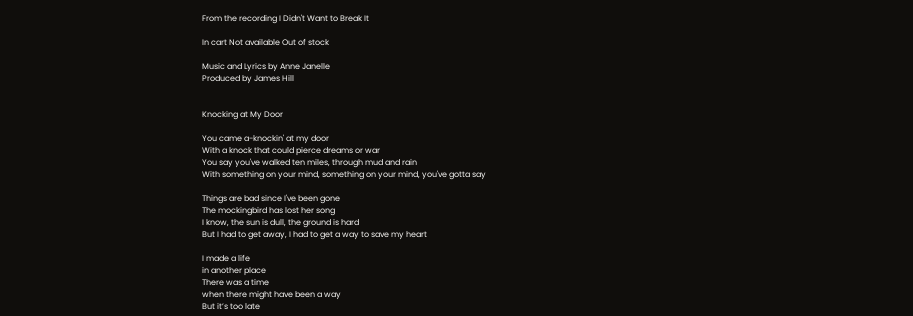From the recording I Didn't Want to Break It

In cart Not available Out of stock

Music and Lyrics by Anne Janelle
Produced by James Hill


Knocking at My Door

You came a-knockin' at my door
With a knock that could pierce dreams or war
You say you've walked ten miles, through mud and rain
With something on your mind, something on your mind, you've gotta say

Things are bad since I've been gone
The mockingbird has lost her song
I know, the sun is dull, the ground is hard
But I had to get away, I had to get a way to save my heart

I made a life
in another place
There was a time
when there might have been a way
But it’s too late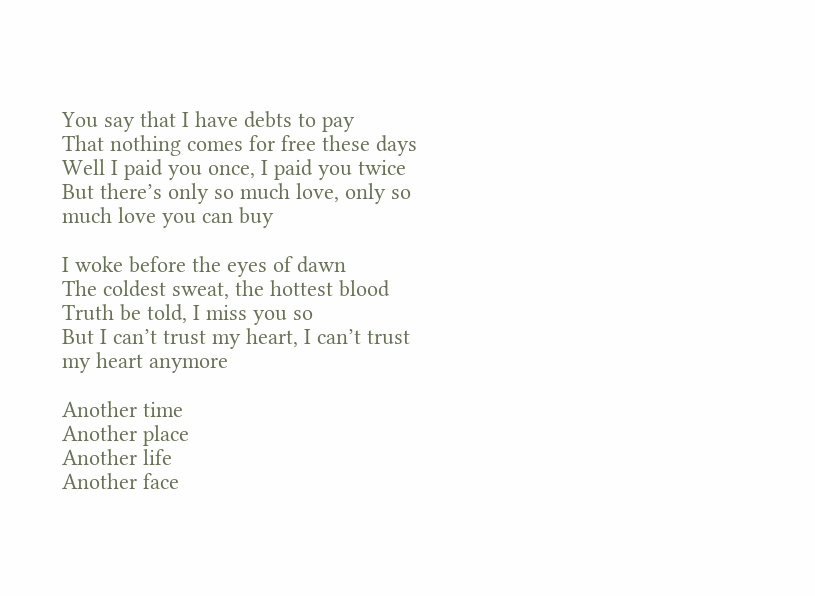You say that I have debts to pay
That nothing comes for free these days
Well I paid you once, I paid you twice
But there’s only so much love, only so much love you can buy

I woke before the eyes of dawn
The coldest sweat, the hottest blood
Truth be told, I miss you so
But I can’t trust my heart, I can’t trust my heart anymore

Another time
Another place
Another life
Another face